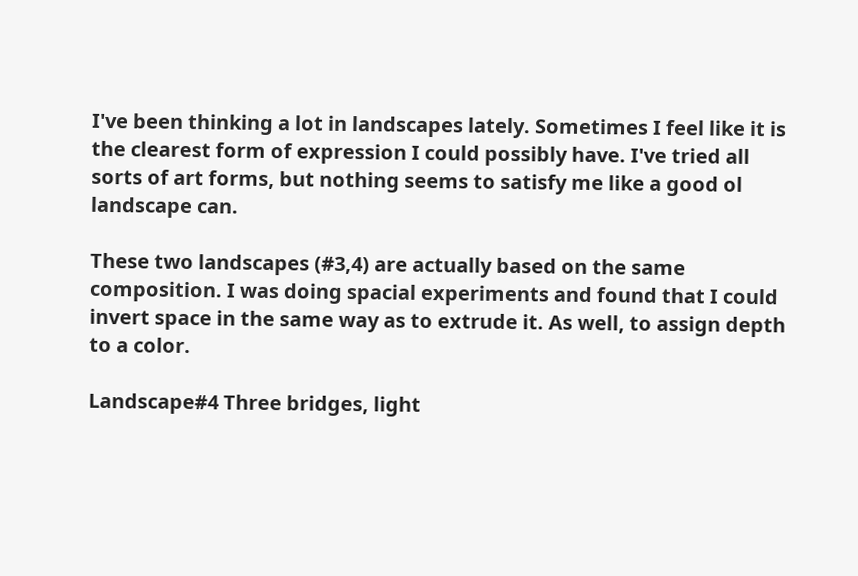I've been thinking a lot in landscapes lately. Sometimes I feel like it is the clearest form of expression I could possibly have. I've tried all sorts of art forms, but nothing seems to satisfy me like a good ol landscape can.

These two landscapes (#3,4) are actually based on the same composition. I was doing spacial experiments and found that I could invert space in the same way as to extrude it. As well, to assign depth to a color.

Landscape#4 Three bridges, light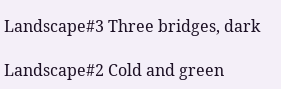Landscape#3 Three bridges, dark

Landscape#2 Cold and green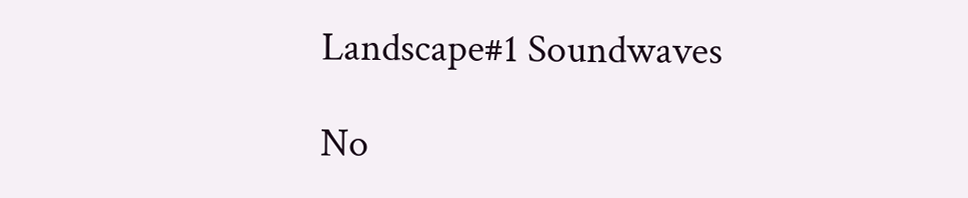Landscape#1 Soundwaves

No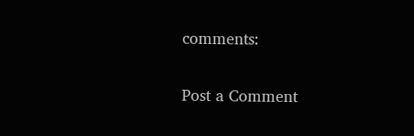comments:

Post a Comment